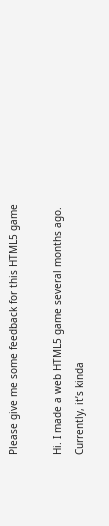Please give me some feedback for this HTML5 game

Hi. I made a web HTML5 game several months ago.
Currently, it’s kinda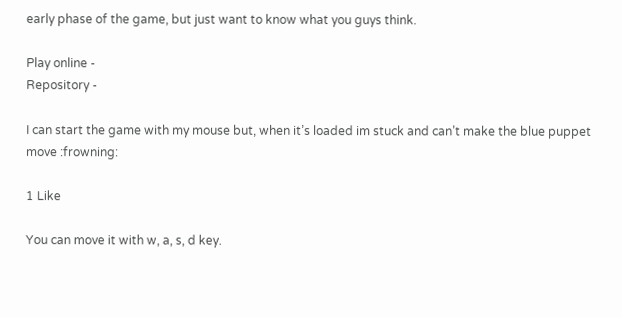early phase of the game, but just want to know what you guys think.

Play online -
Repository -

I can start the game with my mouse but, when it’s loaded im stuck and can’t make the blue puppet move :frowning:

1 Like

You can move it with w, a, s, d key.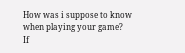How was i suppose to know when playing your game?
If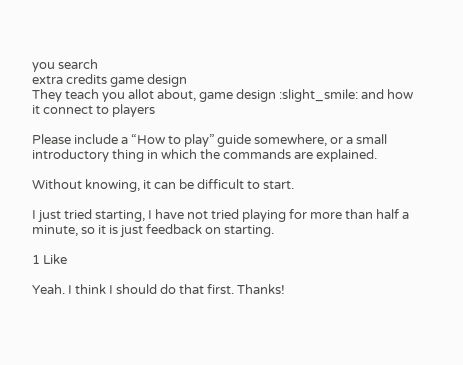you search
extra credits game design
They teach you allot about, game design :slight_smile: and how it connect to players

Please include a “How to play” guide somewhere, or a small introductory thing in which the commands are explained.

Without knowing, it can be difficult to start.

I just tried starting, I have not tried playing for more than half a minute, so it is just feedback on starting.

1 Like

Yeah. I think I should do that first. Thanks!